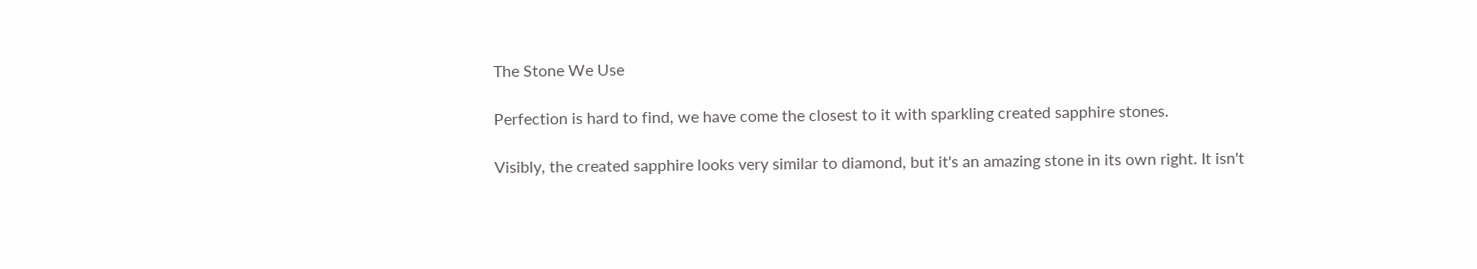The Stone We Use

Perfection is hard to find, we have come the closest to it with sparkling created sapphire stones.

Visibly, the created sapphire looks very similar to diamond, but it's an amazing stone in its own right. It isn't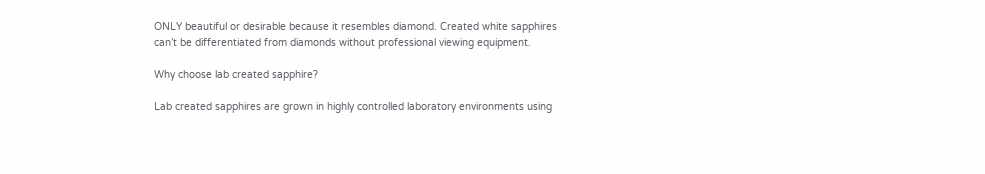ONLY beautiful or desirable because it resembles diamond. Created white sapphires can’t be differentiated from diamonds without professional viewing equipment.

Why choose lab created sapphire?

Lab created sapphires are grown in highly controlled laboratory environments using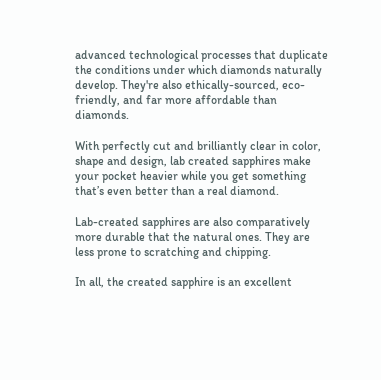advanced technological processes that duplicate the conditions under which diamonds naturally develop. They're also ethically-sourced, eco-friendly, and far more affordable than diamonds.

With perfectly cut and brilliantly clear in color, shape and design, lab created sapphires make your pocket heavier while you get something that’s even better than a real diamond.

Lab-created sapphires are also comparatively more durable that the natural ones. They are less prone to scratching and chipping.

In all, the created sapphire is an excellent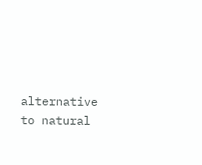alternative to natural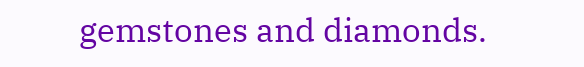gemstones and diamonds.